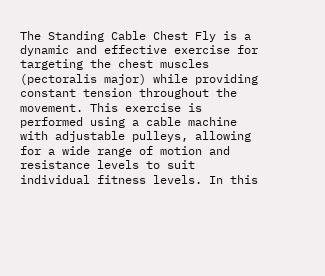The Standing Cable Chest Fly is a dynamic and effective exercise for targeting the chest muscles (pectoralis major) while providing constant tension throughout the movement. This exercise is performed using a cable machine with adjustable pulleys, allowing for a wide range of motion and resistance levels to suit individual fitness levels. In this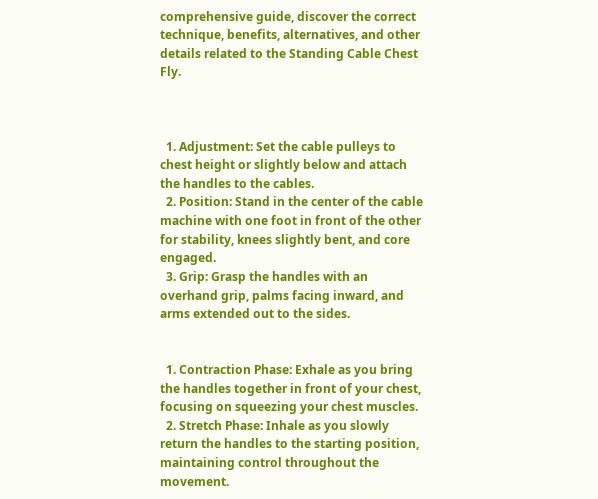comprehensive guide, discover the correct technique, benefits, alternatives, and other details related to the Standing Cable Chest Fly.



  1. Adjustment: Set the cable pulleys to chest height or slightly below and attach the handles to the cables.
  2. Position: Stand in the center of the cable machine with one foot in front of the other for stability, knees slightly bent, and core engaged.
  3. Grip: Grasp the handles with an overhand grip, palms facing inward, and arms extended out to the sides.


  1. Contraction Phase: Exhale as you bring the handles together in front of your chest, focusing on squeezing your chest muscles.
  2. Stretch Phase: Inhale as you slowly return the handles to the starting position, maintaining control throughout the movement.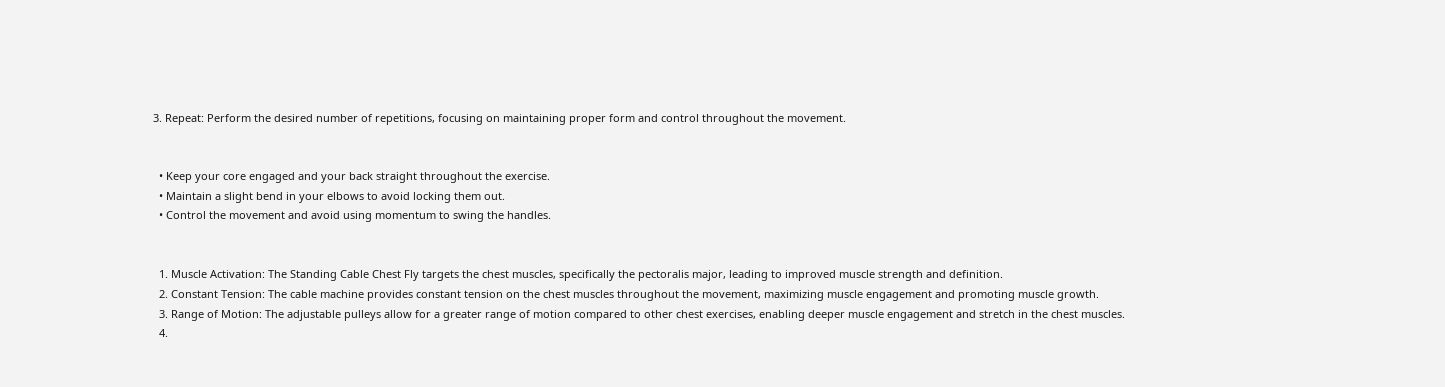3. Repeat: Perform the desired number of repetitions, focusing on maintaining proper form and control throughout the movement.


  • Keep your core engaged and your back straight throughout the exercise.
  • Maintain a slight bend in your elbows to avoid locking them out.
  • Control the movement and avoid using momentum to swing the handles.


  1. Muscle Activation: The Standing Cable Chest Fly targets the chest muscles, specifically the pectoralis major, leading to improved muscle strength and definition.
  2. Constant Tension: The cable machine provides constant tension on the chest muscles throughout the movement, maximizing muscle engagement and promoting muscle growth.
  3. Range of Motion: The adjustable pulleys allow for a greater range of motion compared to other chest exercises, enabling deeper muscle engagement and stretch in the chest muscles.
  4.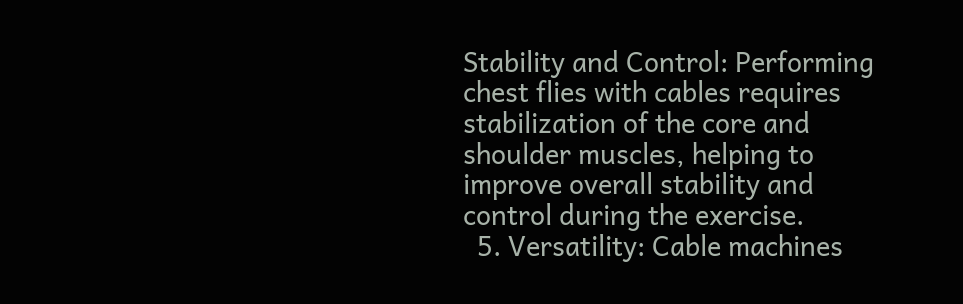Stability and Control: Performing chest flies with cables requires stabilization of the core and shoulder muscles, helping to improve overall stability and control during the exercise.
  5. Versatility: Cable machines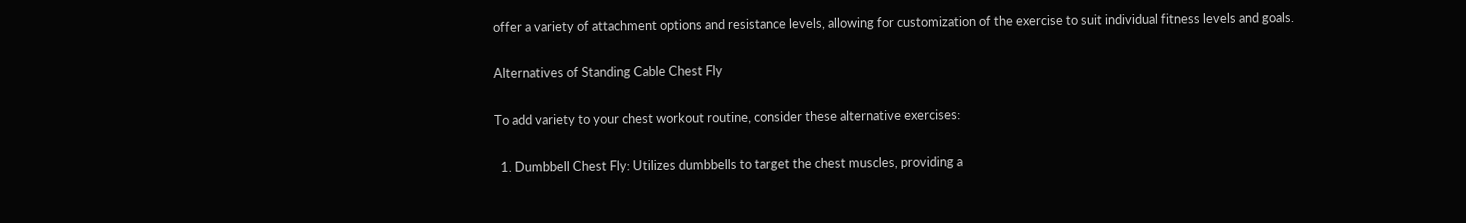offer a variety of attachment options and resistance levels, allowing for customization of the exercise to suit individual fitness levels and goals.

Alternatives of Standing Cable Chest Fly

To add variety to your chest workout routine, consider these alternative exercises:

  1. Dumbbell Chest Fly: Utilizes dumbbells to target the chest muscles, providing a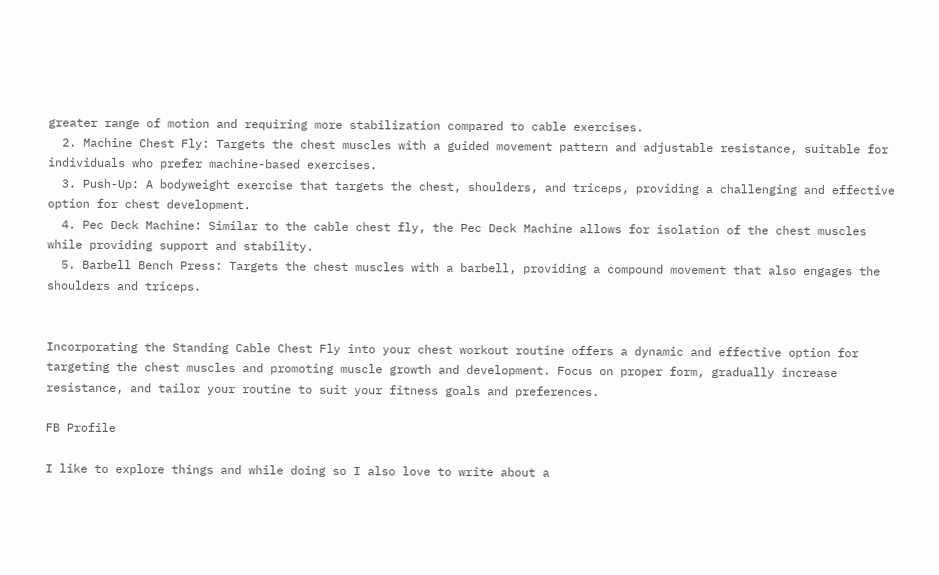greater range of motion and requiring more stabilization compared to cable exercises.
  2. Machine Chest Fly: Targets the chest muscles with a guided movement pattern and adjustable resistance, suitable for individuals who prefer machine-based exercises.
  3. Push-Up: A bodyweight exercise that targets the chest, shoulders, and triceps, providing a challenging and effective option for chest development.
  4. Pec Deck Machine: Similar to the cable chest fly, the Pec Deck Machine allows for isolation of the chest muscles while providing support and stability.
  5. Barbell Bench Press: Targets the chest muscles with a barbell, providing a compound movement that also engages the shoulders and triceps.


Incorporating the Standing Cable Chest Fly into your chest workout routine offers a dynamic and effective option for targeting the chest muscles and promoting muscle growth and development. Focus on proper form, gradually increase resistance, and tailor your routine to suit your fitness goals and preferences.

FB Profile

I like to explore things and while doing so I also love to write about a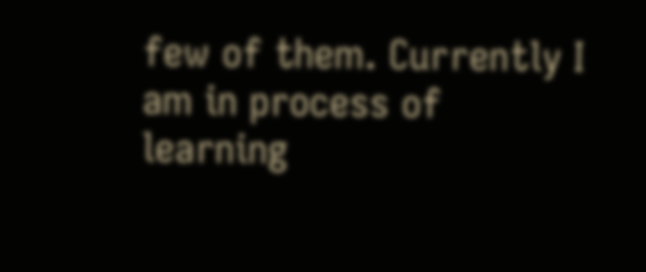few of them. Currently I am in process of learning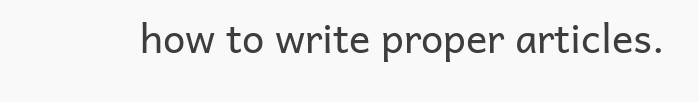how to write proper articles.